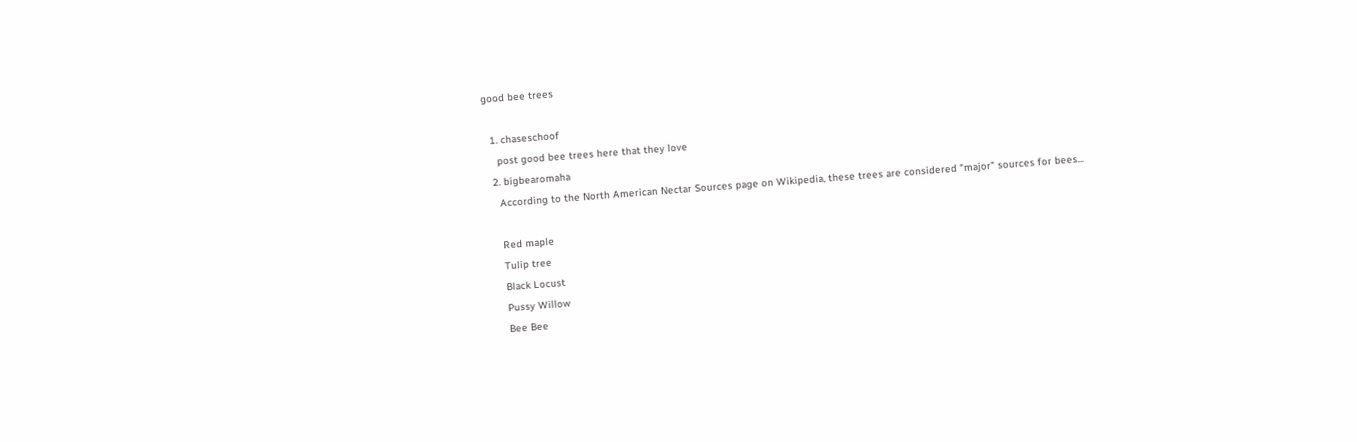good bee trees

  1. chaseschoof
    post good bee trees here that they love
  2. bigbearomaha
    According to the North American Nectar Sources page on Wikipedia, these trees are considered "major" sources for bees...

    Red maple
    Tulip tree
    Black Locust
    Pussy Willow
    Bee Bee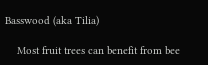Basswood (aka Tilia)

    Most fruit trees can benefit from bee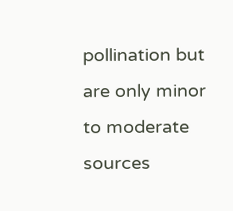pollination but are only minor to moderate sources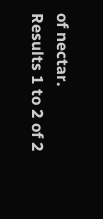of nectar.
Results 1 to 2 of 2